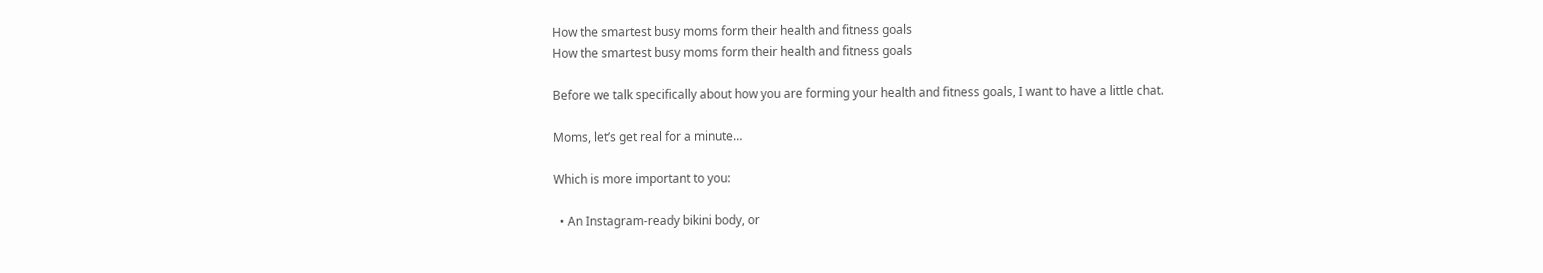How the smartest busy moms form their health and fitness goals
How the smartest busy moms form their health and fitness goals

Before we talk specifically about how you are forming your health and fitness goals, I want to have a little chat.

Moms, let’s get real for a minute…

Which is more important to you:

  • An Instagram-ready bikini body, or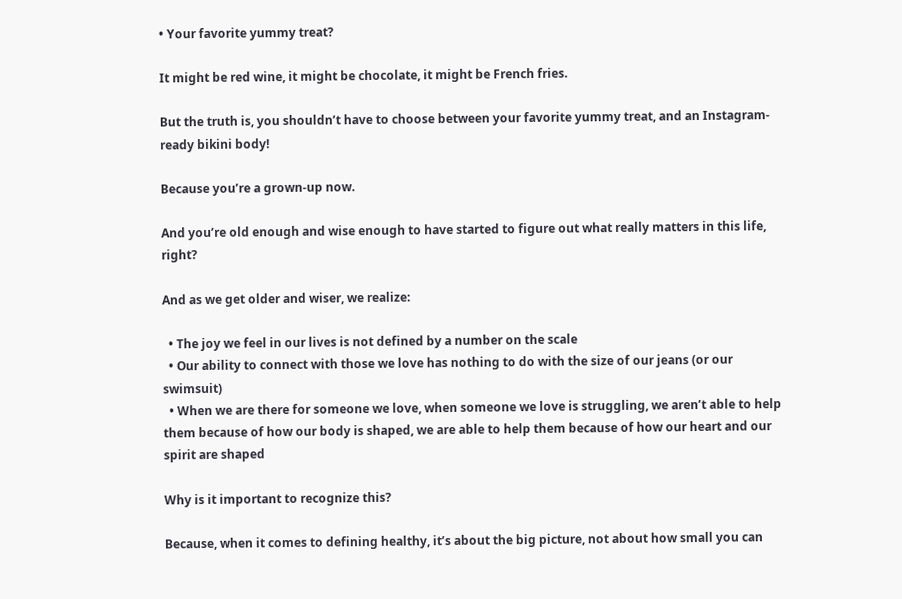• Your favorite yummy treat?

It might be red wine, it might be chocolate, it might be French fries.

But the truth is, you shouldn’t have to choose between your favorite yummy treat, and an Instagram-ready bikini body!

Because you’re a grown-up now.

And you’re old enough and wise enough to have started to figure out what really matters in this life, right?

And as we get older and wiser, we realize:

  • The joy we feel in our lives is not defined by a number on the scale
  • Our ability to connect with those we love has nothing to do with the size of our jeans (or our swimsuit)
  • When we are there for someone we love, when someone we love is struggling, we aren’t able to help them because of how our body is shaped, we are able to help them because of how our heart and our spirit are shaped

Why is it important to recognize this?

Because, when it comes to defining healthy, it’s about the big picture, not about how small you can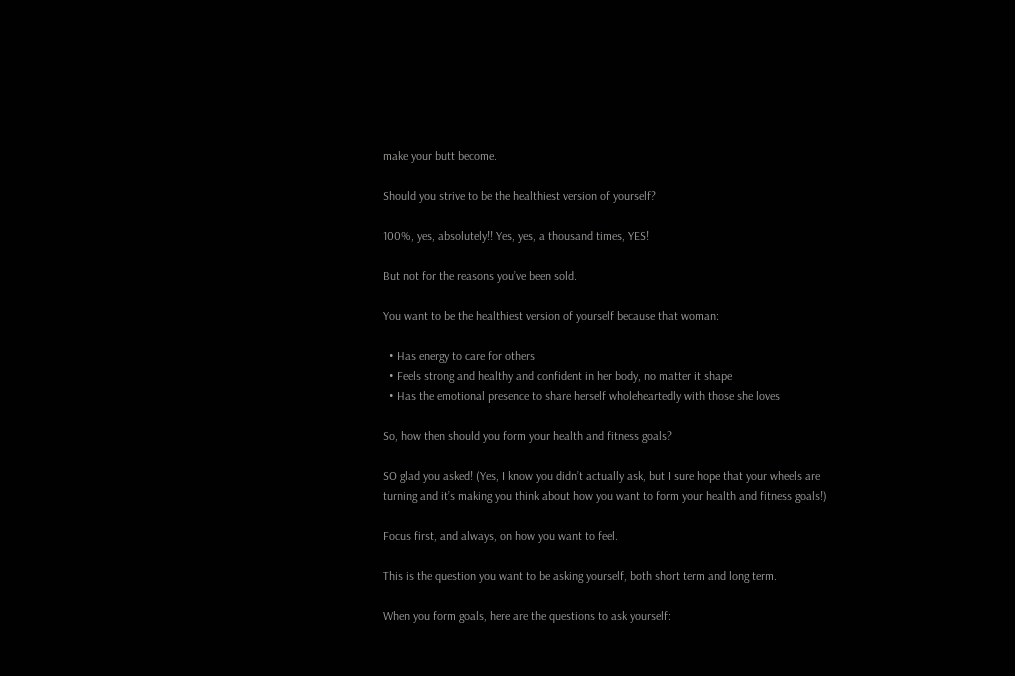make your butt become.

Should you strive to be the healthiest version of yourself?

100%, yes, absolutely!! Yes, yes, a thousand times, YES!

But not for the reasons you’ve been sold.

You want to be the healthiest version of yourself because that woman:

  • Has energy to care for others
  • Feels strong and healthy and confident in her body, no matter it shape
  • Has the emotional presence to share herself wholeheartedly with those she loves

So, how then should you form your health and fitness goals?

SO glad you asked! (Yes, I know you didn’t actually ask, but I sure hope that your wheels are turning and it’s making you think about how you want to form your health and fitness goals!)

Focus first, and always, on how you want to feel.

This is the question you want to be asking yourself, both short term and long term.

When you form goals, here are the questions to ask yourself: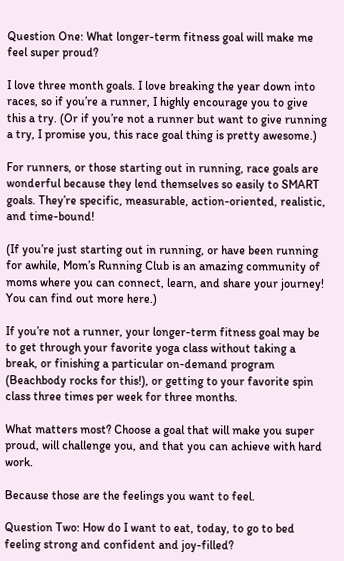Question One: What longer-term fitness goal will make me feel super proud?

I love three month goals. I love breaking the year down into races, so if you’re a runner, I highly encourage you to give this a try. (Or if you’re not a runner but want to give running a try, I promise you, this race goal thing is pretty awesome.)

For runners, or those starting out in running, race goals are wonderful because they lend themselves so easily to SMART goals. They’re specific, measurable, action-oriented, realistic, and time-bound!

(If you’re just starting out in running, or have been running for awhile, Mom’s Running Club is an amazing community of moms where you can connect, learn, and share your journey! You can find out more here.)

If you’re not a runner, your longer-term fitness goal may be to get through your favorite yoga class without taking a break, or finishing a particular on-demand program (Beachbody rocks for this!), or getting to your favorite spin class three times per week for three months.

What matters most? Choose a goal that will make you super proud, will challenge you, and that you can achieve with hard work.

Because those are the feelings you want to feel.

Question Two: How do I want to eat, today, to go to bed feeling strong and confident and joy-filled?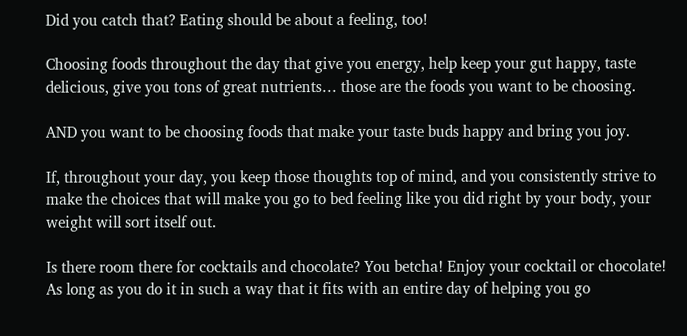Did you catch that? Eating should be about a feeling, too!

Choosing foods throughout the day that give you energy, help keep your gut happy, taste delicious, give you tons of great nutrients… those are the foods you want to be choosing.

AND you want to be choosing foods that make your taste buds happy and bring you joy.

If, throughout your day, you keep those thoughts top of mind, and you consistently strive to make the choices that will make you go to bed feeling like you did right by your body, your weight will sort itself out.

Is there room there for cocktails and chocolate? You betcha! Enjoy your cocktail or chocolate! As long as you do it in such a way that it fits with an entire day of helping you go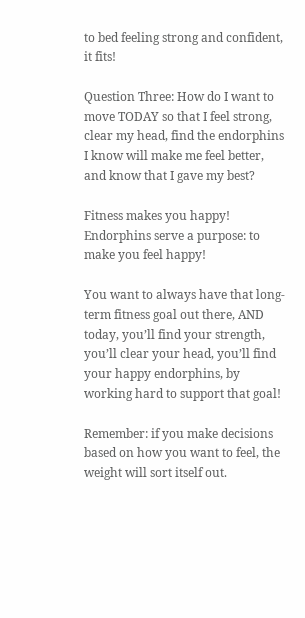to bed feeling strong and confident, it fits!

Question Three: How do I want to move TODAY so that I feel strong, clear my head, find the endorphins I know will make me feel better, and know that I gave my best?

Fitness makes you happy! Endorphins serve a purpose: to make you feel happy!

You want to always have that long-term fitness goal out there, AND today, you’ll find your strength, you’ll clear your head, you’ll find your happy endorphins, by working hard to support that goal!

Remember: if you make decisions based on how you want to feel, the weight will sort itself out.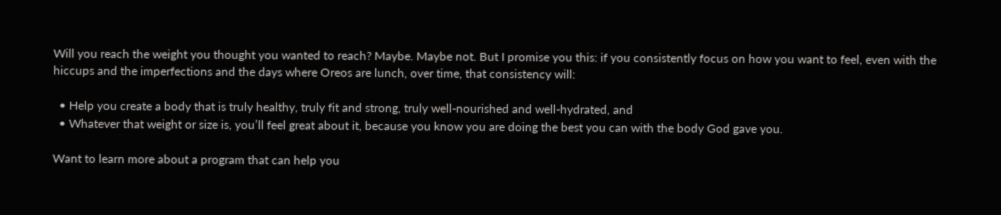Will you reach the weight you thought you wanted to reach? Maybe. Maybe not. But I promise you this: if you consistently focus on how you want to feel, even with the hiccups and the imperfections and the days where Oreos are lunch, over time, that consistency will:

  • Help you create a body that is truly healthy, truly fit and strong, truly well-nourished and well-hydrated, and
  • Whatever that weight or size is, you’ll feel great about it, because you know you are doing the best you can with the body God gave you.

Want to learn more about a program that can help you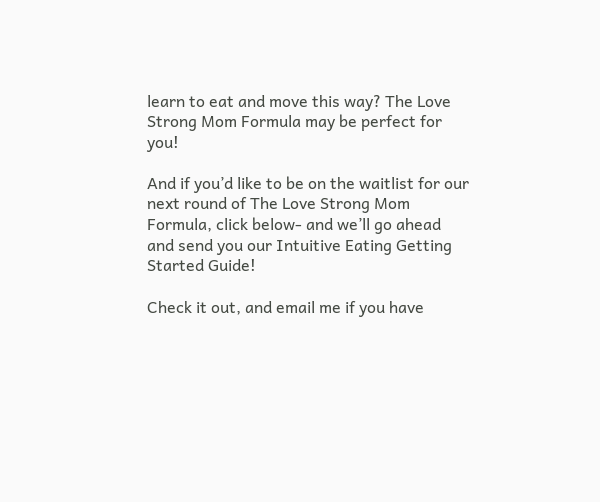learn to eat and move this way? The Love Strong Mom Formula may be perfect for you!

And if you’d like to be on the waitlist for our next round of The Love Strong Mom Formula, click below- and we’ll go ahead and send you our Intuitive Eating Getting Started Guide!

Check it out, and email me if you have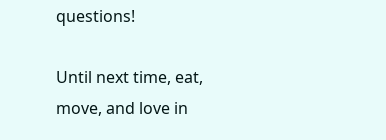questions!

Until next time, eat, move, and love in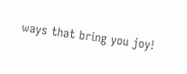ways that bring you joy!